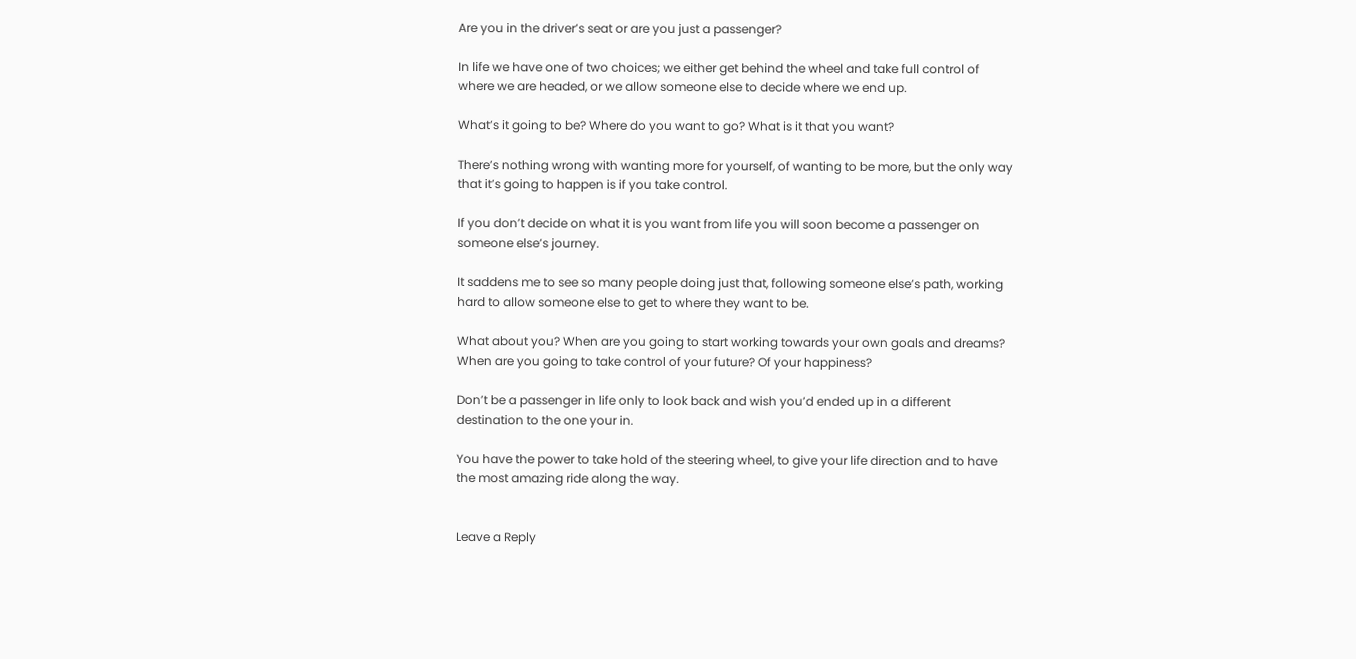Are you in the driver’s seat or are you just a passenger?

In life we have one of two choices; we either get behind the wheel and take full control of where we are headed, or we allow someone else to decide where we end up.

What’s it going to be? Where do you want to go? What is it that you want?

There’s nothing wrong with wanting more for yourself, of wanting to be more, but the only way that it’s going to happen is if you take control.

If you don’t decide on what it is you want from life you will soon become a passenger on someone else’s journey.

It saddens me to see so many people doing just that, following someone else’s path, working hard to allow someone else to get to where they want to be.

What about you? When are you going to start working towards your own goals and dreams? When are you going to take control of your future? Of your happiness?

Don’t be a passenger in life only to look back and wish you’d ended up in a different destination to the one your in.

You have the power to take hold of the steering wheel, to give your life direction and to have the most amazing ride along the way.


Leave a Reply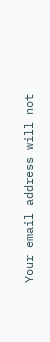Your email address will not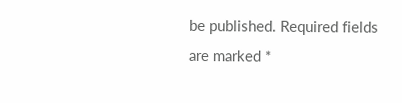be published. Required fields are marked *